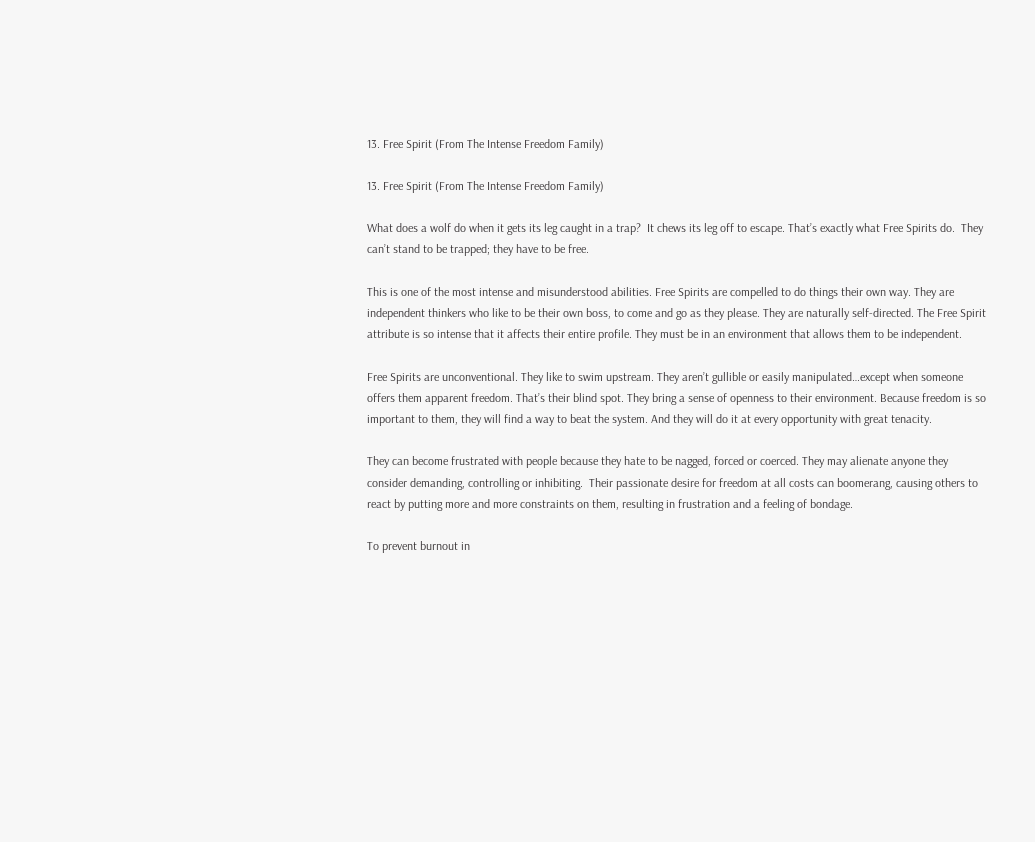13. Free Spirit (From The Intense Freedom Family)

13. Free Spirit (From The Intense Freedom Family)

What does a wolf do when it gets its leg caught in a trap?  It chews its leg off to escape. That’s exactly what Free Spirits do.  They can’t stand to be trapped; they have to be free.

This is one of the most intense and misunderstood abilities. Free Spirits are compelled to do things their own way. They are independent thinkers who like to be their own boss, to come and go as they please. They are naturally self-directed. The Free Spirit attribute is so intense that it affects their entire profile. They must be in an environment that allows them to be independent.

Free Spirits are unconventional. They like to swim upstream. They aren’t gullible or easily manipulated…except when someone offers them apparent freedom. That’s their blind spot. They bring a sense of openness to their environment. Because freedom is so important to them, they will find a way to beat the system. And they will do it at every opportunity with great tenacity.

They can become frustrated with people because they hate to be nagged, forced or coerced. They may alienate anyone they consider demanding, controlling or inhibiting.  Their passionate desire for freedom at all costs can boomerang, causing others to react by putting more and more constraints on them, resulting in frustration and a feeling of bondage.

To prevent burnout in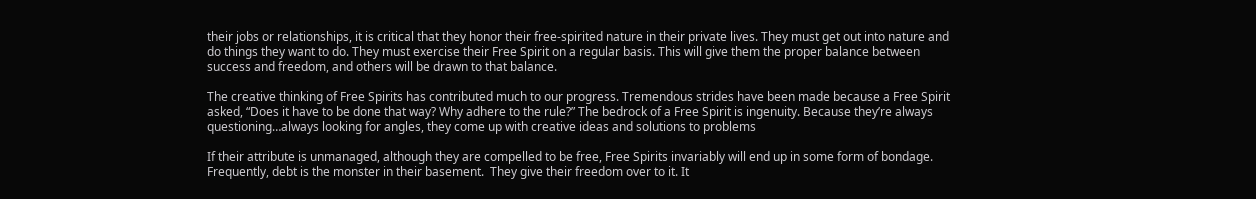their jobs or relationships, it is critical that they honor their free-spirited nature in their private lives. They must get out into nature and do things they want to do. They must exercise their Free Spirit on a regular basis. This will give them the proper balance between success and freedom, and others will be drawn to that balance.

The creative thinking of Free Spirits has contributed much to our progress. Tremendous strides have been made because a Free Spirit asked, “Does it have to be done that way? Why adhere to the rule?” The bedrock of a Free Spirit is ingenuity. Because they’re always questioning…always looking for angles, they come up with creative ideas and solutions to problems

If their attribute is unmanaged, although they are compelled to be free, Free Spirits invariably will end up in some form of bondage. Frequently, debt is the monster in their basement.  They give their freedom over to it. It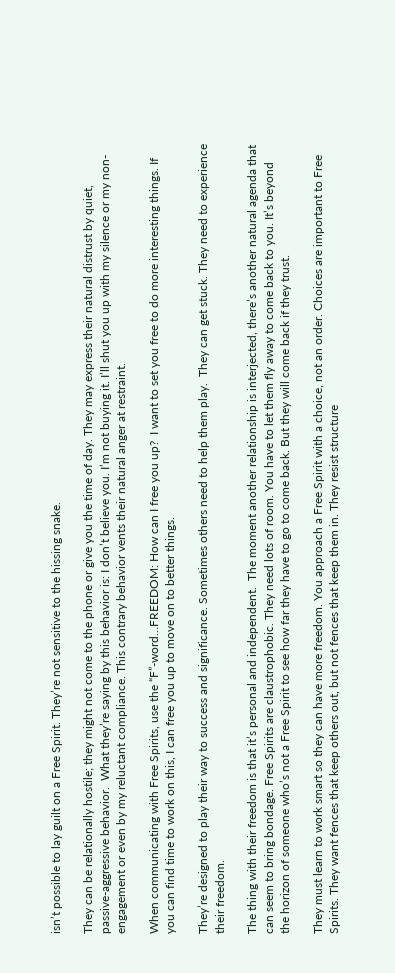isn’t possible to lay guilt on a Free Spirit. They’re not sensitive to the hissing snake.

They can be relationally hostile; they might not come to the phone or give you the time of day. They may express their natural distrust by quiet, passive-aggressive behavior.  What they’re saying by this behavior is: I don’t believe you. I’m not buying it. I’ll shut you up with my silence or my non-engagement or even by my reluctant compliance. This contrary behavior vents their natural anger at restraint.

When communicating with Free Spirits, use the “F”-word…FREEDOM: How can I free you up?  I want to set you free to do more interesting things. If you can find time to work on this, I can free you up to move on to better things.

They’re designed to play their way to success and significance. Sometimes others need to help them play.  They can get stuck. They need to experience their freedom.

The thing with their freedom is that it’s personal and independent.  The moment another relationship is interjected, there’s another natural agenda that can seem to bring bondage. Free Spirits are claustrophobic. They need lots of room. You have to let them fly away to come back to you. It’s beyond the horizon of someone who’s not a Free Spirit to see how far they have to go to come back. But they will come back if they trust.

They must learn to work smart so they can have more freedom. You approach a Free Spirit with a choice, not an order. Choices are important to Free Spirits. They want fences that keep others out, but not fences that keep them in. They resist structure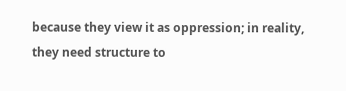because they view it as oppression; in reality, they need structure to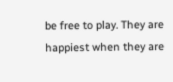be free to play. They are happiest when they are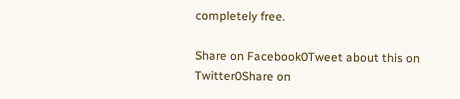completely free.

Share on Facebook0Tweet about this on Twitter0Share on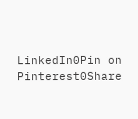LinkedIn0Pin on Pinterest0Share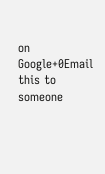on Google+0Email this to someone